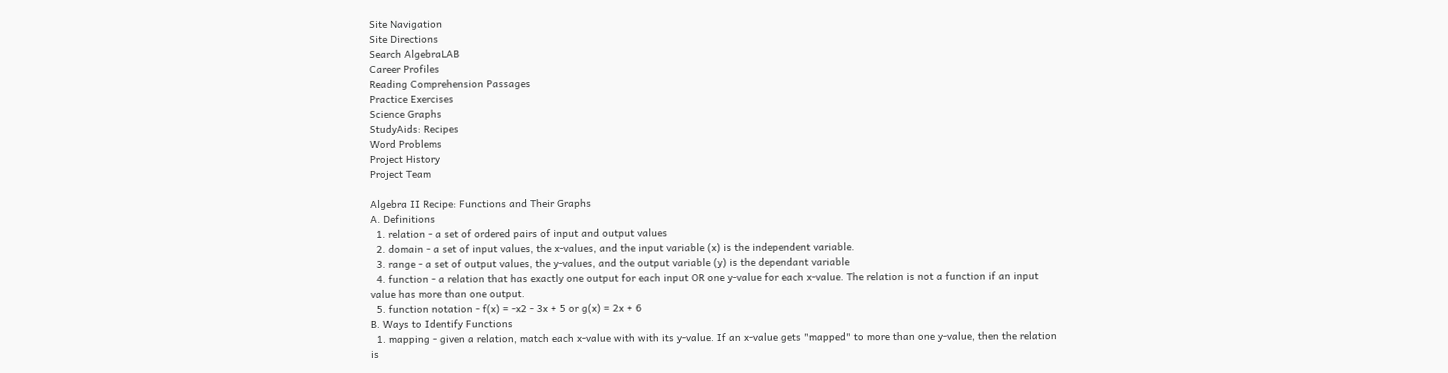Site Navigation
Site Directions
Search AlgebraLAB
Career Profiles
Reading Comprehension Passages
Practice Exercises
Science Graphs
StudyAids: Recipes
Word Problems
Project History
Project Team

Algebra II Recipe: Functions and Their Graphs
A. Definitions
  1. relation - a set of ordered pairs of input and output values
  2. domain - a set of input values, the x-values, and the input variable (x) is the independent variable.
  3. range - a set of output values, the y-values, and the output variable (y) is the dependant variable
  4. function - a relation that has exactly one output for each input OR one y-value for each x-value. The relation is not a function if an input value has more than one output.
  5. function notation - f(x) = -x2 - 3x + 5 or g(x) = 2x + 6
B. Ways to Identify Functions
  1. mapping - given a relation, match each x-value with with its y-value. If an x-value gets "mapped" to more than one y-value, then the relation is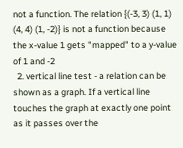not a function. The relation {(-3, 3) (1, 1) (4, 4) (1, -2)} is not a function because the x-value 1 gets "mapped" to a y-value of 1 and -2
  2. vertical line test - a relation can be shown as a graph. If a vertical line touches the graph at exactly one point as it passes over the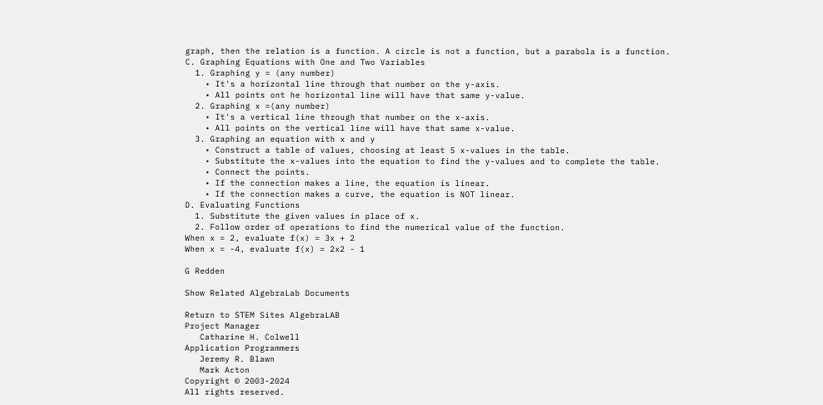graph, then the relation is a function. A circle is not a function, but a parabola is a function.
C. Graphing Equations with One and Two Variables
  1. Graphing y = (any number)
    • It's a horizontal line through that number on the y-axis.
    • All points ont he horizontal line will have that same y-value.
  2. Graphing x =(any number)
    • It's a vertical line through that number on the x-axis.
    • All points on the vertical line will have that same x-value.
  3. Graphing an equation with x and y
    • Construct a table of values, choosing at least 5 x-values in the table.
    • Substitute the x-values into the equation to find the y-values and to complete the table.
    • Connect the points.
    • If the connection makes a line, the equation is linear.
    • If the connection makes a curve, the equation is NOT linear.
D. Evaluating Functions
  1. Substitute the given values in place of x.
  2. Follow order of operations to find the numerical value of the function.
When x = 2, evaluate f(x) = 3x + 2
When x = -4, evaluate f(x) = 2x2 - 1

G Redden

Show Related AlgebraLab Documents

Return to STEM Sites AlgebraLAB
Project Manager
   Catharine H. Colwell
Application Programmers
   Jeremy R. Blawn
   Mark Acton
Copyright © 2003-2024
All rights reserved.